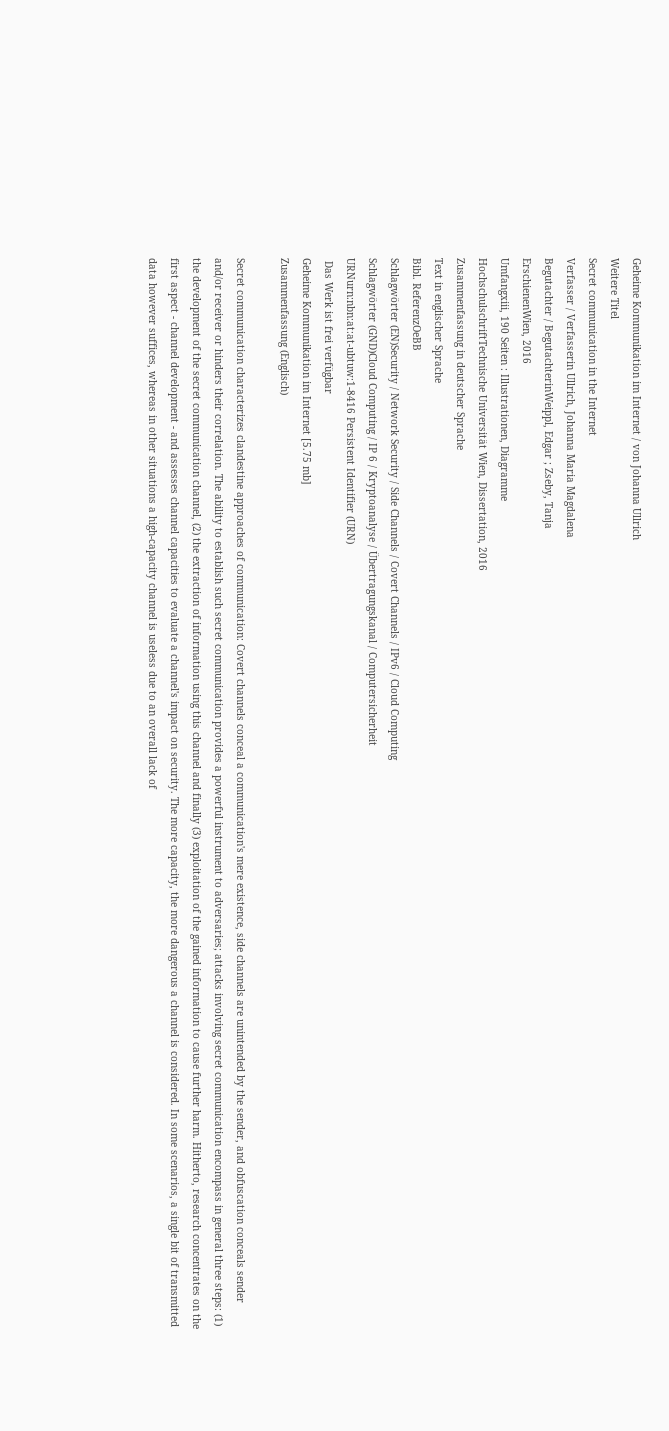Geheime Kommunikation im Internet / von Johanna Ullrich
Weitere Titel
Secret communication in the Internet
Verfasser / Verfasserin Ullrich, Johanna Maria Magdalena
Begutachter / BegutachterinWeippl, Edgar ; Zseby, Tanja
ErschienenWien, 2016
Umfangxiii, 190 Seiten : Illustrationen, Diagramme
HochschulschriftTechnische Universität Wien, Dissertation, 2016
Zusammenfassung in deutscher Sprache
Text in englischer Sprache
Bibl. ReferenzOeBB
Schlagwörter (EN)Security / Network Security / Side Channels / Covert Channels / IPv6 / Cloud Computing
Schlagwörter (GND)Cloud Computing / IP 6 / Kryptoanalyse / Übertragungskanal / Computersicherheit
URNurn:nbn:at:at-ubtuw:1-8416 Persistent Identifier (URN)
 Das Werk ist frei verfügbar
Geheime Kommunikation im Internet [5.75 mb]
Zusammenfassung (Englisch)

Secret communication characterizes clandestine approaches of communication: Covert channels conceal a communication's mere existence, side channels are unintended by the sender, and obfuscation conceals sender and/or receiver or hinders their correlation. The ability to establish such secret communication provides a powerful instrument to adversaries; attacks involving secret communication encompass in general three steps: (1) the development of the secret communication channel, (2) the extraction of information using this channel and finally (3) exploitation of the gained information to cause further harm. Hitherto, research concentrates on the first aspect - channel development - and assesses channel capacities to evaluate a channel's impact on security. The more capacity, the more dangerous a channel is considered. In some scenarios, a single bit of transmitted data however suffices, whereas in other situations a high-capacity channel is useless due to an overall lack of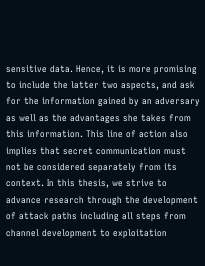sensitive data. Hence, it is more promising to include the latter two aspects, and ask for the information gained by an adversary as well as the advantages she takes from this information. This line of action also implies that secret communication must not be considered separately from its context. In this thesis, we strive to advance research through the development of attack paths including all steps from channel development to exploitation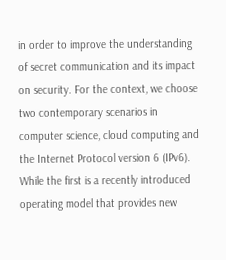in order to improve the understanding of secret communication and its impact on security. For the context, we choose two contemporary scenarios in computer science, cloud computing and the Internet Protocol version 6 (IPv6). While the first is a recently introduced operating model that provides new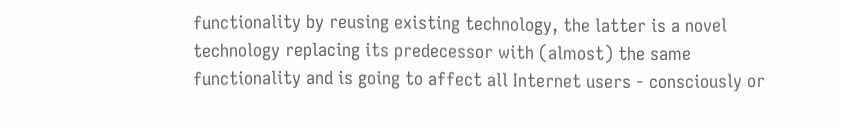functionality by reusing existing technology, the latter is a novel technology replacing its predecessor with (almost) the same functionality and is going to affect all Internet users - consciously or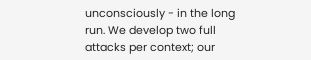unconsciously - in the long run. We develop two full attacks per context; our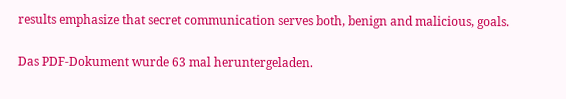results emphasize that secret communication serves both, benign and malicious, goals.

Das PDF-Dokument wurde 63 mal heruntergeladen.